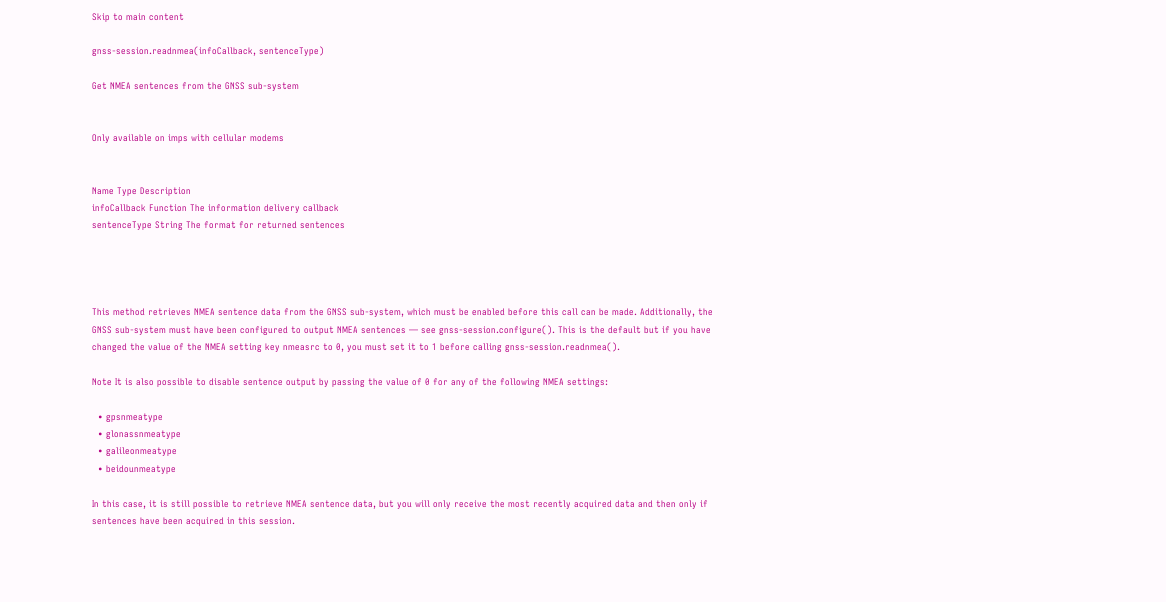Skip to main content

gnss-session.readnmea(infoCallback, sentenceType)

Get NMEA sentences from the GNSS sub-system


Only available on imps with cellular modems


Name Type Description
infoCallback Function The information delivery callback
sentenceType String The format for returned sentences




This method retrieves NMEA sentence data from the GNSS sub-system, which must be enabled before this call can be made. Additionally, the GNSS sub-system must have been configured to output NMEA sentences — see gnss-session.configure(). This is the default but if you have changed the value of the NMEA setting key nmeasrc to 0, you must set it to 1 before calling gnss-session.readnmea().

Note It is also possible to disable sentence output by passing the value of 0 for any of the following NMEA settings:

  • gpsnmeatype
  • glonassnmeatype
  • galileonmeatype
  • beidounmeatype

In this case, it is still possible to retrieve NMEA sentence data, but you will only receive the most recently acquired data and then only if sentences have been acquired in this session.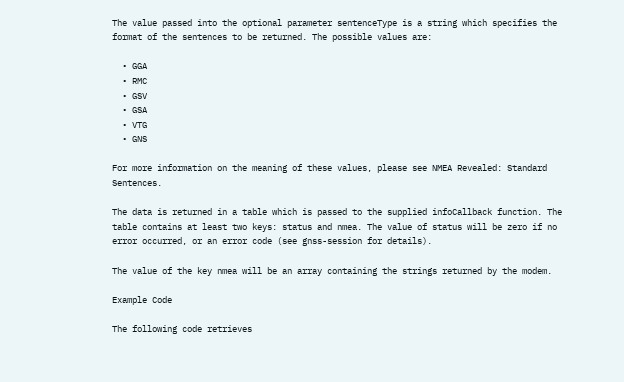The value passed into the optional parameter sentenceType is a string which specifies the format of the sentences to be returned. The possible values are:

  • GGA
  • RMC
  • GSV
  • GSA
  • VTG
  • GNS

For more information on the meaning of these values, please see NMEA Revealed: Standard Sentences.

The data is returned in a table which is passed to the supplied infoCallback function. The table contains at least two keys: status and nmea. The value of status will be zero if no error occurred, or an error code (see gnss-session for details).

The value of the key nmea will be an array containing the strings returned by the modem.

Example Code

The following code retrieves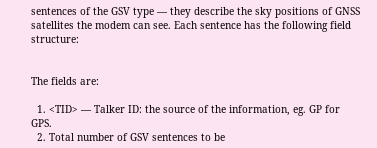sentences of the GSV type — they describe the sky positions of GNSS satellites the modem can see. Each sentence has the following field structure:


The fields are:

  1. <TID> — Talker ID: the source of the information, eg. GP for GPS.
  2. Total number of GSV sentences to be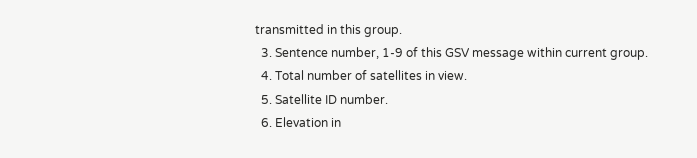transmitted in this group.
  3. Sentence number, 1-9 of this GSV message within current group.
  4. Total number of satellites in view.
  5. Satellite ID number.
  6. Elevation in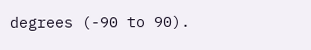degrees (-90 to 90).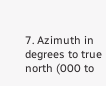7. Azimuth in degrees to true north (000 to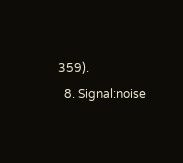359).
  8. Signal:noise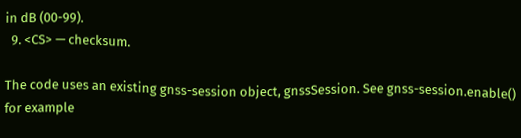in dB (00-99).
  9. <CS> — checksum.

The code uses an existing gnss-session object, gnssSession. See gnss-session.enable() for example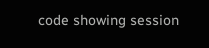code showing session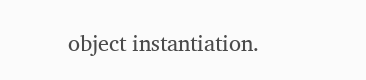object instantiation.